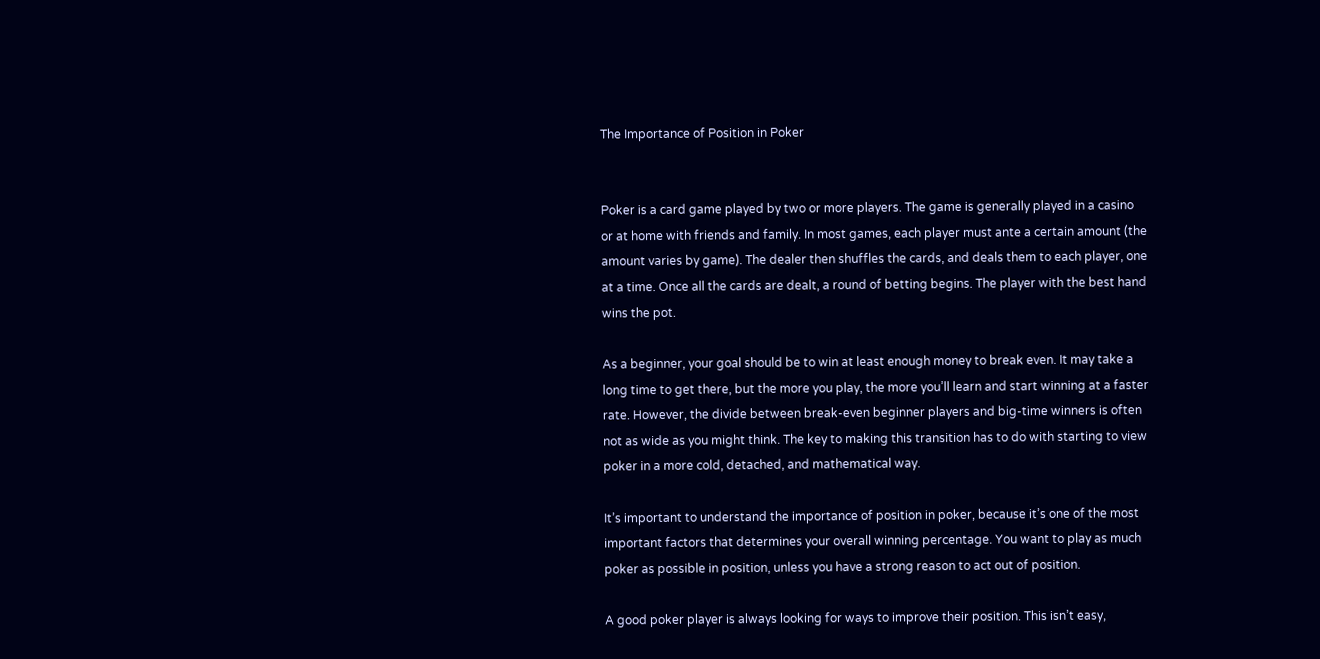The Importance of Position in Poker


Poker is a card game played by two or more players. The game is generally played in a casino or at home with friends and family. In most games, each player must ante a certain amount (the amount varies by game). The dealer then shuffles the cards, and deals them to each player, one at a time. Once all the cards are dealt, a round of betting begins. The player with the best hand wins the pot.

As a beginner, your goal should be to win at least enough money to break even. It may take a long time to get there, but the more you play, the more you’ll learn and start winning at a faster rate. However, the divide between break-even beginner players and big-time winners is often not as wide as you might think. The key to making this transition has to do with starting to view poker in a more cold, detached, and mathematical way.

It’s important to understand the importance of position in poker, because it’s one of the most important factors that determines your overall winning percentage. You want to play as much poker as possible in position, unless you have a strong reason to act out of position.

A good poker player is always looking for ways to improve their position. This isn’t easy,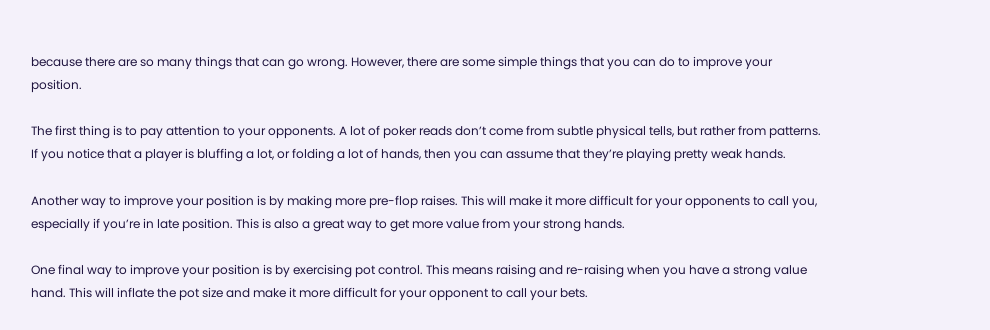because there are so many things that can go wrong. However, there are some simple things that you can do to improve your position.

The first thing is to pay attention to your opponents. A lot of poker reads don’t come from subtle physical tells, but rather from patterns. If you notice that a player is bluffing a lot, or folding a lot of hands, then you can assume that they’re playing pretty weak hands.

Another way to improve your position is by making more pre-flop raises. This will make it more difficult for your opponents to call you, especially if you’re in late position. This is also a great way to get more value from your strong hands.

One final way to improve your position is by exercising pot control. This means raising and re-raising when you have a strong value hand. This will inflate the pot size and make it more difficult for your opponent to call your bets.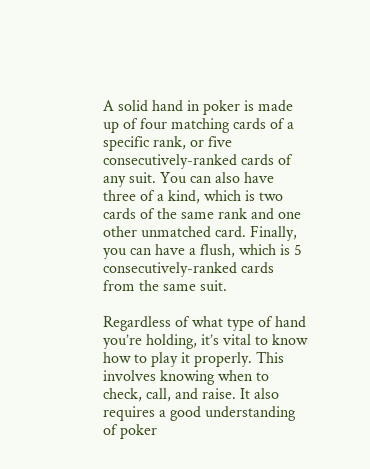A solid hand in poker is made up of four matching cards of a specific rank, or five consecutively-ranked cards of any suit. You can also have three of a kind, which is two cards of the same rank and one other unmatched card. Finally, you can have a flush, which is 5 consecutively-ranked cards from the same suit.

Regardless of what type of hand you’re holding, it’s vital to know how to play it properly. This involves knowing when to check, call, and raise. It also requires a good understanding of poker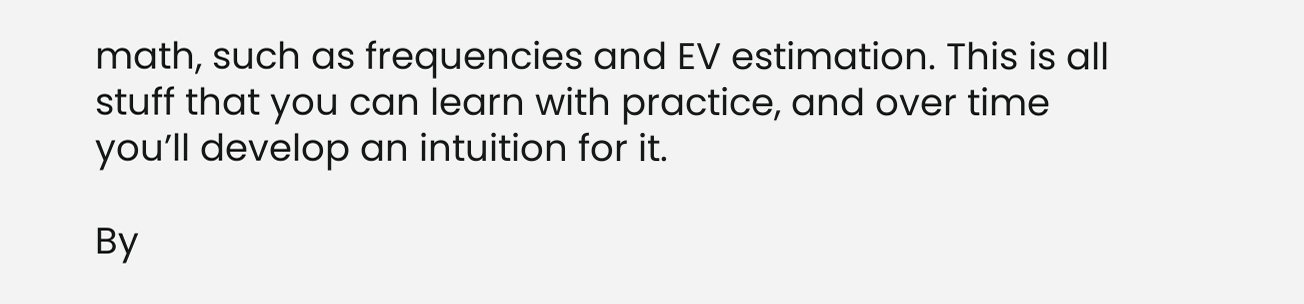math, such as frequencies and EV estimation. This is all stuff that you can learn with practice, and over time you’ll develop an intuition for it.

By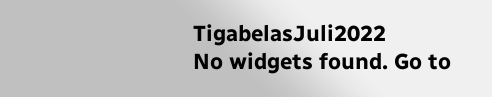TigabelasJuli2022
No widgets found. Go to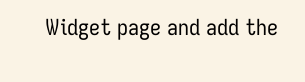Widget page and add the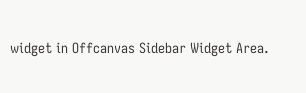widget in Offcanvas Sidebar Widget Area.